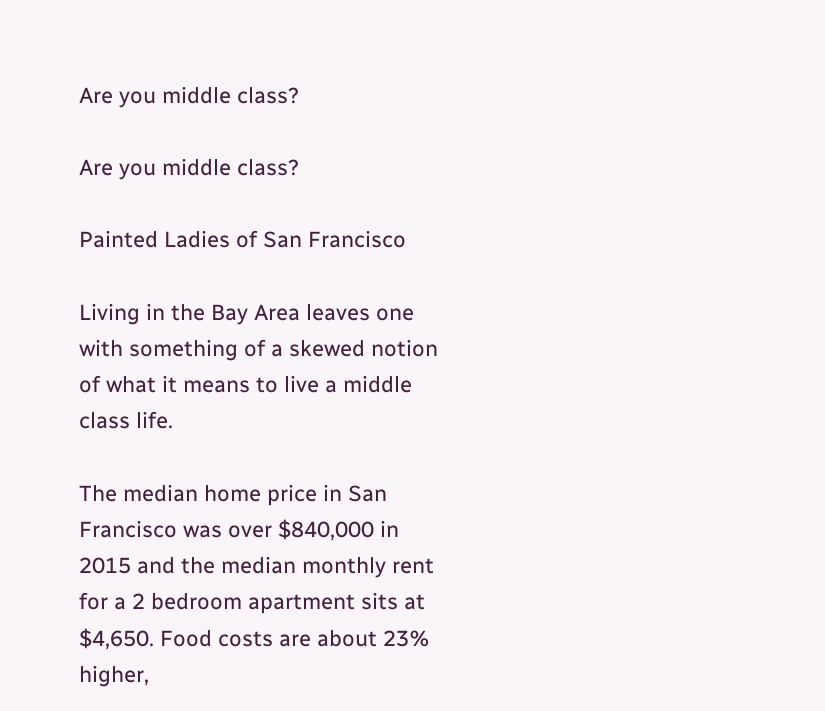Are you middle class?

Are you middle class?

Painted Ladies of San Francisco

Living in the Bay Area leaves one with something of a skewed notion of what it means to live a middle class life.

The median home price in San Francisco was over $840,000 in 2015 and the median monthly rent for a 2 bedroom apartment sits at $4,650. Food costs are about 23% higher,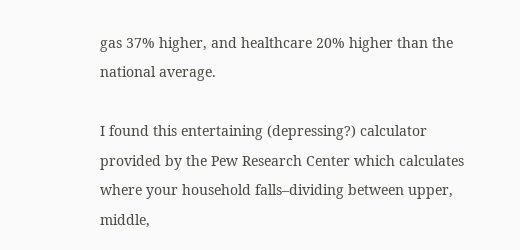gas 37% higher, and healthcare 20% higher than the national average.

I found this entertaining (depressing?) calculator provided by the Pew Research Center which calculates where your household falls–dividing between upper, middle,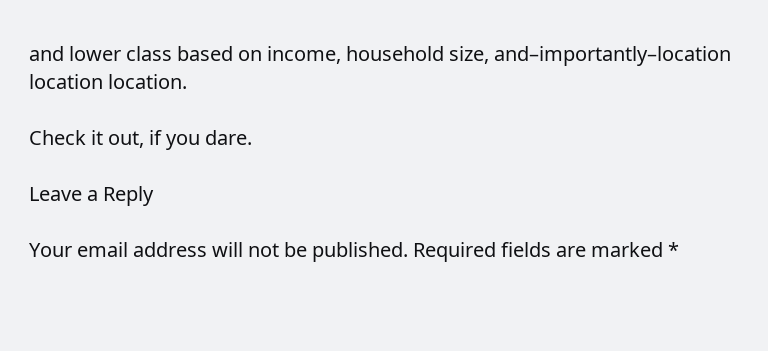and lower class based on income, household size, and–importantly–location location location.

Check it out, if you dare.

Leave a Reply

Your email address will not be published. Required fields are marked *